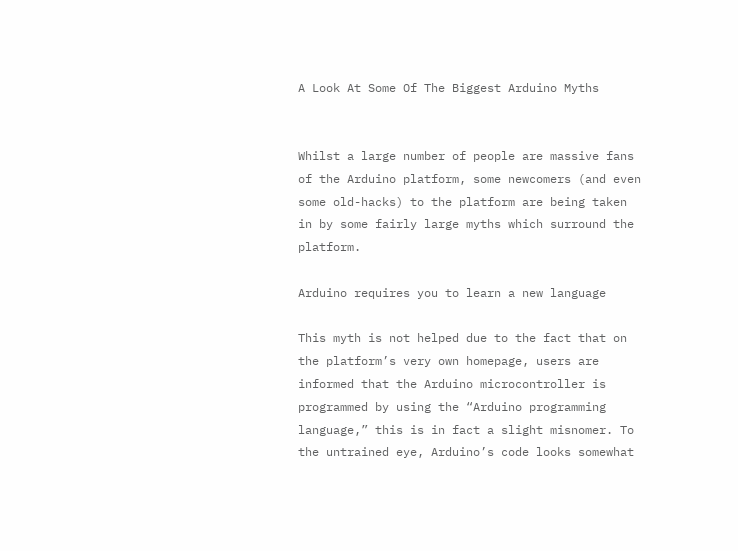A Look At Some Of The Biggest Arduino Myths


Whilst a large number of people are massive fans of the Arduino platform, some newcomers (and even some old-hacks) to the platform are being taken in by some fairly large myths which surround the platform.

Arduino requires you to learn a new language

This myth is not helped due to the fact that on the platform’s very own homepage, users are informed that the Arduino microcontroller is programmed by using the “Arduino programming language,” this is in fact a slight misnomer. To the untrained eye, Arduino’s code looks somewhat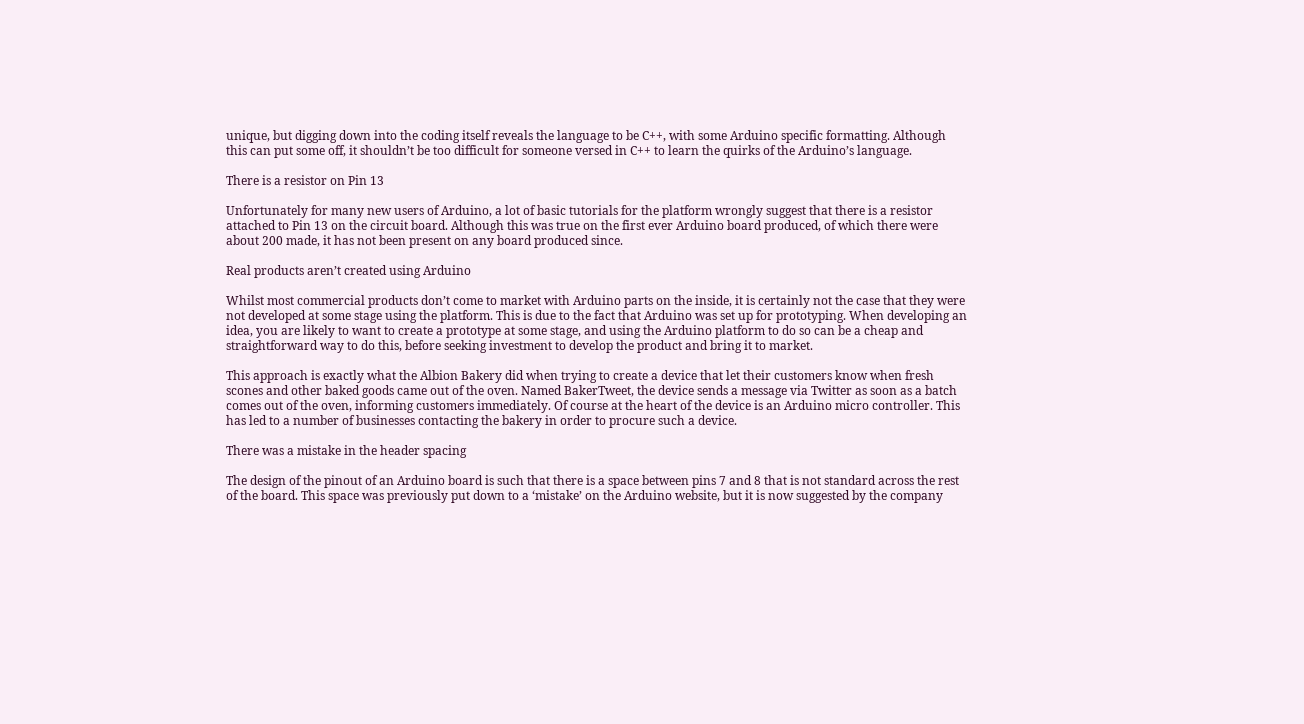unique, but digging down into the coding itself reveals the language to be C++, with some Arduino specific formatting. Although this can put some off, it shouldn’t be too difficult for someone versed in C++ to learn the quirks of the Arduino’s language.

There is a resistor on Pin 13

Unfortunately for many new users of Arduino, a lot of basic tutorials for the platform wrongly suggest that there is a resistor attached to Pin 13 on the circuit board. Although this was true on the first ever Arduino board produced, of which there were about 200 made, it has not been present on any board produced since.

Real products aren’t created using Arduino

Whilst most commercial products don’t come to market with Arduino parts on the inside, it is certainly not the case that they were not developed at some stage using the platform. This is due to the fact that Arduino was set up for prototyping. When developing an idea, you are likely to want to create a prototype at some stage, and using the Arduino platform to do so can be a cheap and straightforward way to do this, before seeking investment to develop the product and bring it to market.

This approach is exactly what the Albion Bakery did when trying to create a device that let their customers know when fresh scones and other baked goods came out of the oven. Named BakerTweet, the device sends a message via Twitter as soon as a batch comes out of the oven, informing customers immediately. Of course at the heart of the device is an Arduino micro controller. This has led to a number of businesses contacting the bakery in order to procure such a device.

There was a mistake in the header spacing

The design of the pinout of an Arduino board is such that there is a space between pins 7 and 8 that is not standard across the rest of the board. This space was previously put down to a ‘mistake’ on the Arduino website, but it is now suggested by the company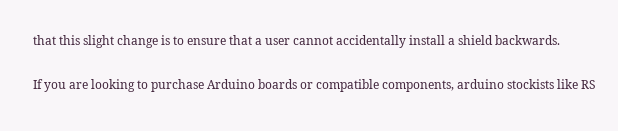that this slight change is to ensure that a user cannot accidentally install a shield backwards.

If you are looking to purchase Arduino boards or compatible components, arduino stockists like RS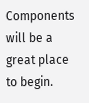Components will be a great place to begin.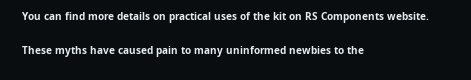You can find more details on practical uses of the kit on RS Components website.

These myths have caused pain to many uninformed newbies to the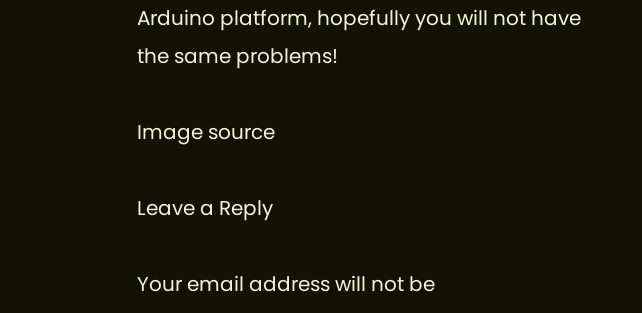Arduino platform, hopefully you will not have the same problems!

Image source

Leave a Reply

Your email address will not be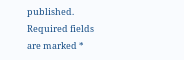published. Required fields are marked *